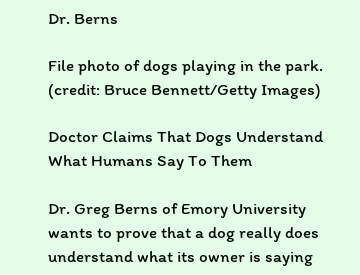Dr. Berns

File photo of dogs playing in the park. (credit: Bruce Bennett/Getty Images)

Doctor Claims That Dogs Understand What Humans Say To Them

Dr. Greg Berns of Emory University wants to prove that a dog really does understand what its owner is saying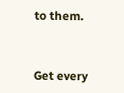to them.



Get every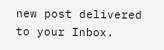new post delivered to your Inbox.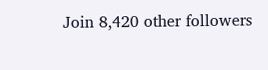Join 8,420 other followers